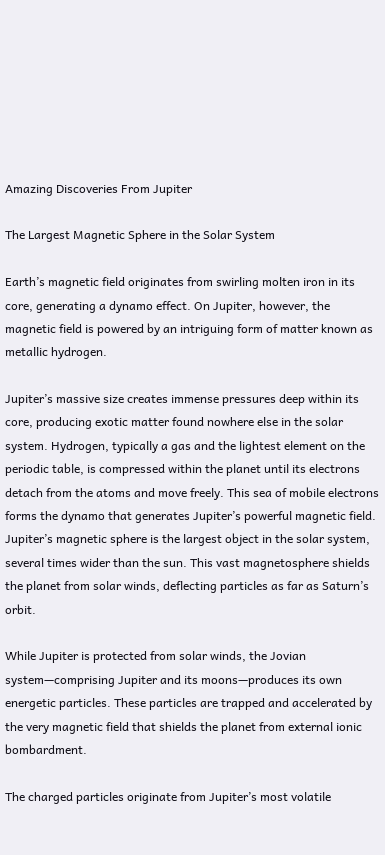Amazing Discoveries From Jupiter

The Largest Magnetic Sphere in the Solar System

Earth’s magnetic field originates from swirling molten iron in its core, generating a dynamo effect. On Jupiter, however, the magnetic field is powered by an intriguing form of matter known as metallic hydrogen.

Jupiter’s massive size creates immense pressures deep within its core, producing exotic matter found nowhere else in the solar system. Hydrogen, typically a gas and the lightest element on the periodic table, is compressed within the planet until its electrons detach from the atoms and move freely. This sea of mobile electrons forms the dynamo that generates Jupiter’s powerful magnetic field. Jupiter’s magnetic sphere is the largest object in the solar system, several times wider than the sun. This vast magnetosphere shields the planet from solar winds, deflecting particles as far as Saturn’s orbit.

While Jupiter is protected from solar winds, the Jovian system—comprising Jupiter and its moons—produces its own energetic particles. These particles are trapped and accelerated by the very magnetic field that shields the planet from external ionic bombardment.

The charged particles originate from Jupiter’s most volatile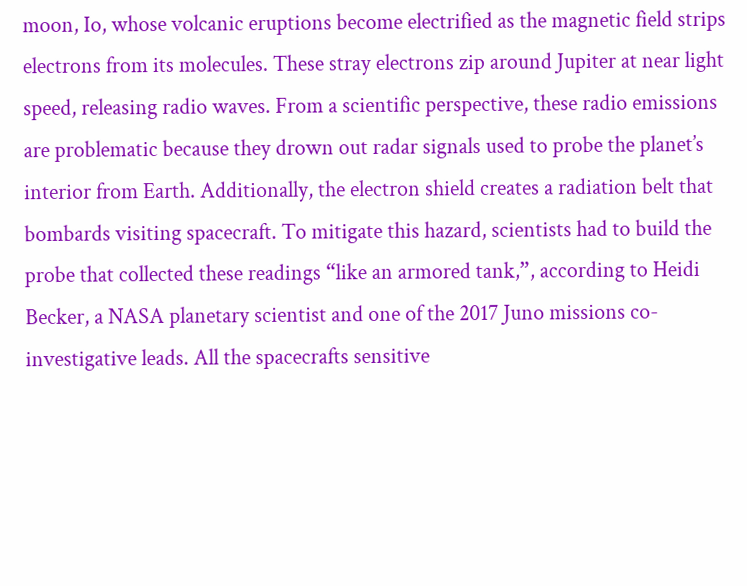moon, Io, whose volcanic eruptions become electrified as the magnetic field strips electrons from its molecules. These stray electrons zip around Jupiter at near light speed, releasing radio waves. From a scientific perspective, these radio emissions are problematic because they drown out radar signals used to probe the planet’s interior from Earth. Additionally, the electron shield creates a radiation belt that bombards visiting spacecraft. To mitigate this hazard, scientists had to build the probe that collected these readings “like an armored tank,”, according to Heidi Becker, a NASA planetary scientist and one of the 2017 Juno missions co-investigative leads. All the spacecrafts sensitive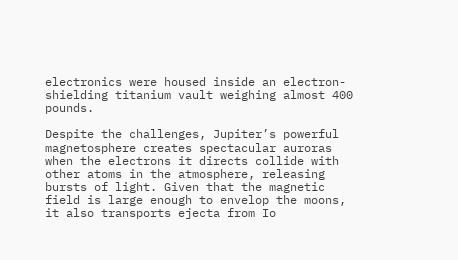electronics were housed inside an electron-shielding titanium vault weighing almost 400 pounds.

Despite the challenges, Jupiter’s powerful magnetosphere creates spectacular auroras when the electrons it directs collide with other atoms in the atmosphere, releasing bursts of light. Given that the magnetic field is large enough to envelop the moons, it also transports ejecta from Io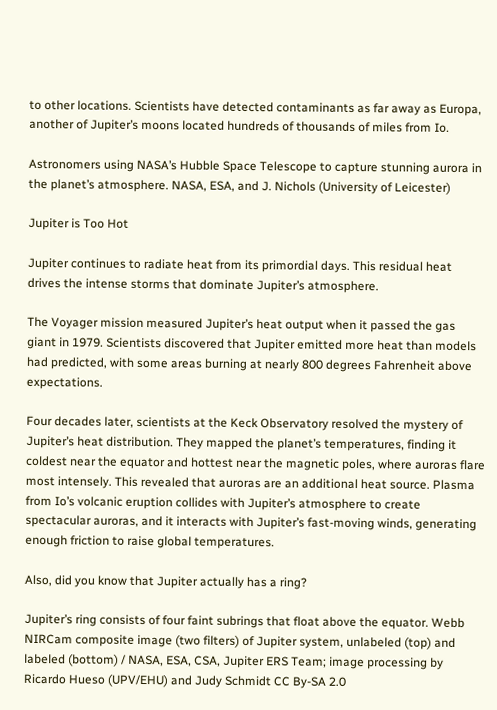to other locations. Scientists have detected contaminants as far away as Europa, another of Jupiter’s moons located hundreds of thousands of miles from Io.

Astronomers using NASA’s Hubble Space Telescope to capture stunning aurora in the planet’s atmosphere. NASA, ESA, and J. Nichols (University of Leicester)

Jupiter is Too Hot

Jupiter continues to radiate heat from its primordial days. This residual heat drives the intense storms that dominate Jupiter’s atmosphere.

The Voyager mission measured Jupiter’s heat output when it passed the gas giant in 1979. Scientists discovered that Jupiter emitted more heat than models had predicted, with some areas burning at nearly 800 degrees Fahrenheit above expectations.

Four decades later, scientists at the Keck Observatory resolved the mystery of Jupiter’s heat distribution. They mapped the planet’s temperatures, finding it coldest near the equator and hottest near the magnetic poles, where auroras flare most intensely. This revealed that auroras are an additional heat source. Plasma from Io’s volcanic eruption collides with Jupiter’s atmosphere to create spectacular auroras, and it interacts with Jupiter’s fast-moving winds, generating enough friction to raise global temperatures.

Also, did you know that Jupiter actually has a ring?

Jupiter’s ring consists of four faint subrings that float above the equator. Webb NIRCam composite image (two filters) of Jupiter system, unlabeled (top) and labeled (bottom) / NASA, ESA, CSA, Jupiter ERS Team; image processing by Ricardo Hueso (UPV/EHU) and Judy Schmidt CC By-SA 2.0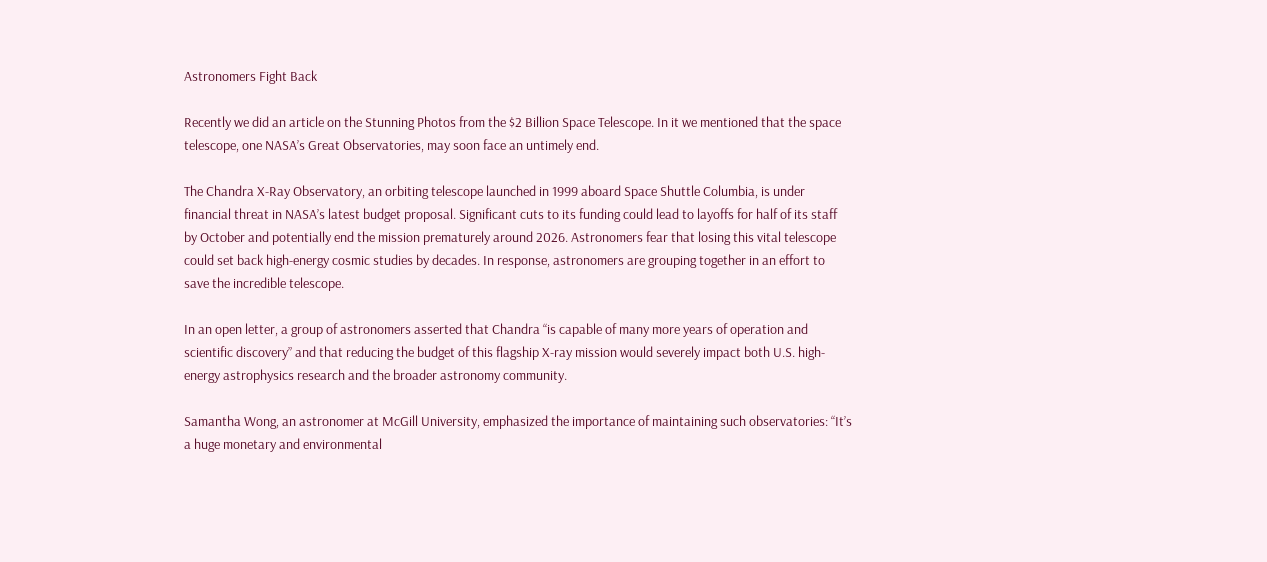Astronomers Fight Back

Recently we did an article on the Stunning Photos from the $2 Billion Space Telescope. In it we mentioned that the space telescope, one NASA’s Great Observatories, may soon face an untimely end.

The Chandra X-Ray Observatory, an orbiting telescope launched in 1999 aboard Space Shuttle Columbia, is under financial threat in NASA’s latest budget proposal. Significant cuts to its funding could lead to layoffs for half of its staff by October and potentially end the mission prematurely around 2026. Astronomers fear that losing this vital telescope could set back high-energy cosmic studies by decades. In response, astronomers are grouping together in an effort to save the incredible telescope.

In an open letter, a group of astronomers asserted that Chandra “is capable of many more years of operation and scientific discovery” and that reducing the budget of this flagship X-ray mission would severely impact both U.S. high-energy astrophysics research and the broader astronomy community.

Samantha Wong, an astronomer at McGill University, emphasized the importance of maintaining such observatories: “It’s a huge monetary and environmental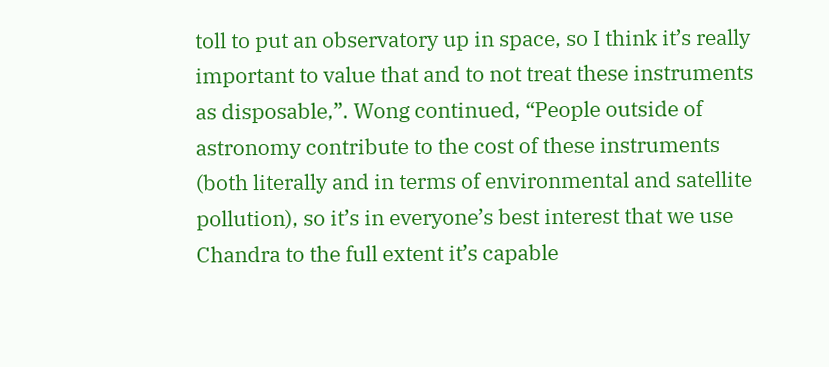toll to put an observatory up in space, so I think it’s really important to value that and to not treat these instruments as disposable,”. Wong continued, “People outside of astronomy contribute to the cost of these instruments (both literally and in terms of environmental and satellite pollution), so it’s in everyone’s best interest that we use Chandra to the full extent it’s capable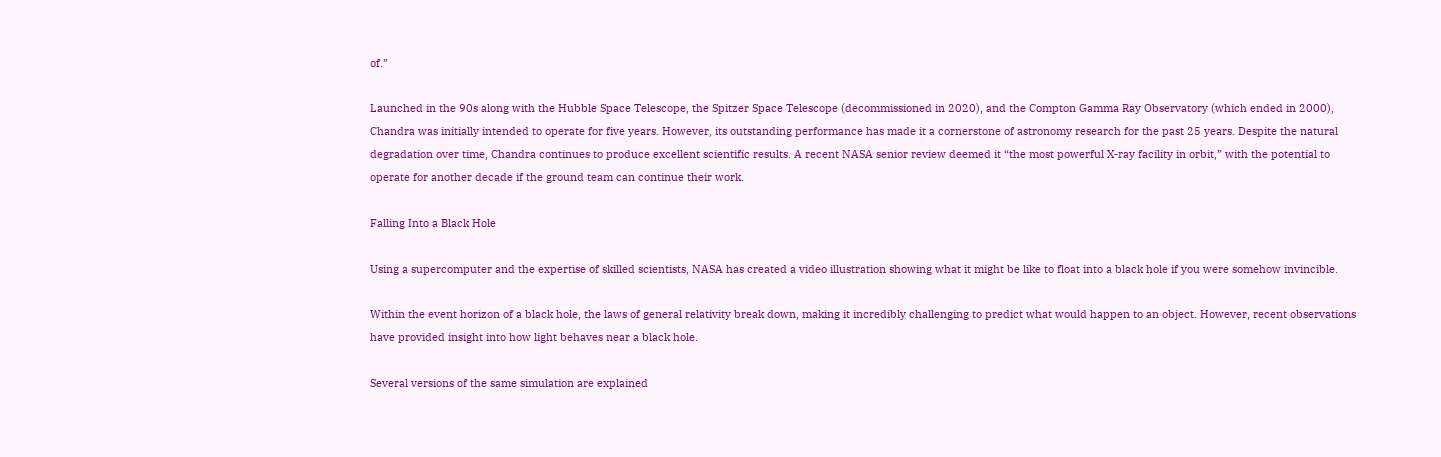of.”

Launched in the 90s along with the Hubble Space Telescope, the Spitzer Space Telescope (decommissioned in 2020), and the Compton Gamma Ray Observatory (which ended in 2000), Chandra was initially intended to operate for five years. However, its outstanding performance has made it a cornerstone of astronomy research for the past 25 years. Despite the natural degradation over time, Chandra continues to produce excellent scientific results. A recent NASA senior review deemed it “the most powerful X-ray facility in orbit,” with the potential to operate for another decade if the ground team can continue their work.

Falling Into a Black Hole

Using a supercomputer and the expertise of skilled scientists, NASA has created a video illustration showing what it might be like to float into a black hole if you were somehow invincible.

Within the event horizon of a black hole, the laws of general relativity break down, making it incredibly challenging to predict what would happen to an object. However, recent observations have provided insight into how light behaves near a black hole.

Several versions of the same simulation are explained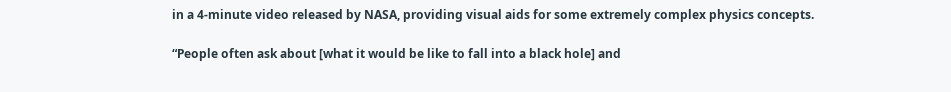in a 4-minute video released by NASA, providing visual aids for some extremely complex physics concepts.

“People often ask about [what it would be like to fall into a black hole] and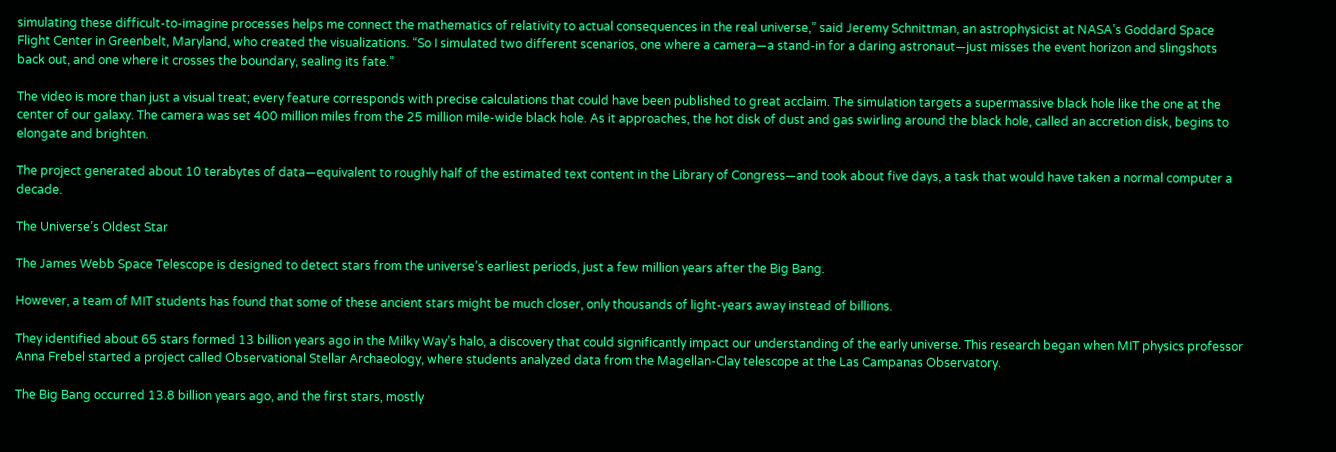simulating these difficult-to-imagine processes helps me connect the mathematics of relativity to actual consequences in the real universe,” said Jeremy Schnittman, an astrophysicist at NASA’s Goddard Space Flight Center in Greenbelt, Maryland, who created the visualizations. “So I simulated two different scenarios, one where a camera—a stand-in for a daring astronaut—just misses the event horizon and slingshots back out, and one where it crosses the boundary, sealing its fate.”

The video is more than just a visual treat; every feature corresponds with precise calculations that could have been published to great acclaim. The simulation targets a supermassive black hole like the one at the center of our galaxy. The camera was set 400 million miles from the 25 million mile-wide black hole. As it approaches, the hot disk of dust and gas swirling around the black hole, called an accretion disk, begins to elongate and brighten.

The project generated about 10 terabytes of data—equivalent to roughly half of the estimated text content in the Library of Congress—and took about five days, a task that would have taken a normal computer a decade.

The Universe’s Oldest Star

The James Webb Space Telescope is designed to detect stars from the universe’s earliest periods, just a few million years after the Big Bang.

However, a team of MIT students has found that some of these ancient stars might be much closer, only thousands of light-years away instead of billions.

They identified about 65 stars formed 13 billion years ago in the Milky Way’s halo, a discovery that could significantly impact our understanding of the early universe. This research began when MIT physics professor Anna Frebel started a project called Observational Stellar Archaeology, where students analyzed data from the Magellan-Clay telescope at the Las Campanas Observatory.

The Big Bang occurred 13.8 billion years ago, and the first stars, mostly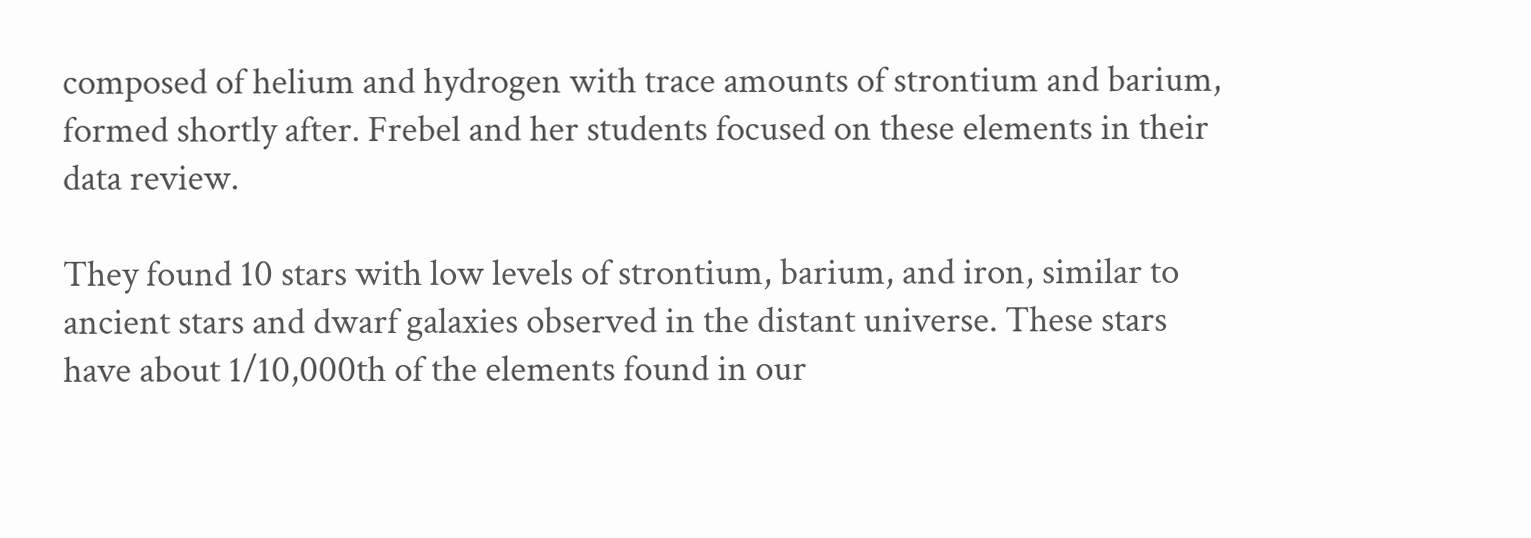composed of helium and hydrogen with trace amounts of strontium and barium, formed shortly after. Frebel and her students focused on these elements in their data review.

They found 10 stars with low levels of strontium, barium, and iron, similar to ancient stars and dwarf galaxies observed in the distant universe. These stars have about 1/10,000th of the elements found in our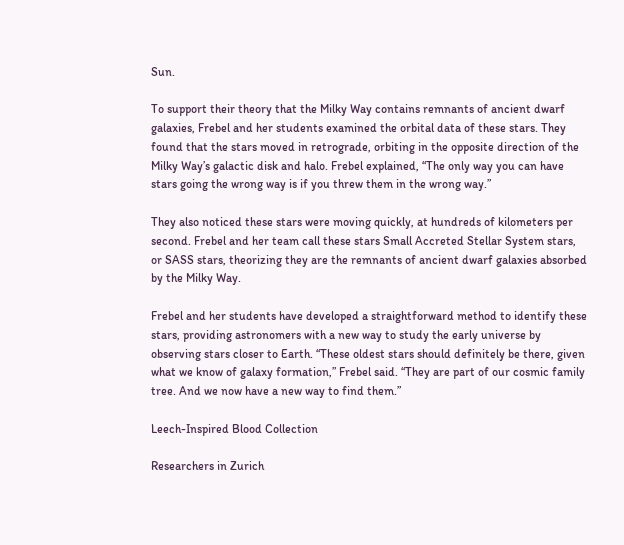Sun.

To support their theory that the Milky Way contains remnants of ancient dwarf galaxies, Frebel and her students examined the orbital data of these stars. They found that the stars moved in retrograde, orbiting in the opposite direction of the Milky Way’s galactic disk and halo. Frebel explained, “The only way you can have stars going the wrong way is if you threw them in the wrong way.”

They also noticed these stars were moving quickly, at hundreds of kilometers per second. Frebel and her team call these stars Small Accreted Stellar System stars, or SASS stars, theorizing they are the remnants of ancient dwarf galaxies absorbed by the Milky Way.

Frebel and her students have developed a straightforward method to identify these stars, providing astronomers with a new way to study the early universe by observing stars closer to Earth. “These oldest stars should definitely be there, given what we know of galaxy formation,” Frebel said. “They are part of our cosmic family tree. And we now have a new way to find them.”

Leech-Inspired Blood Collection

Researchers in Zurich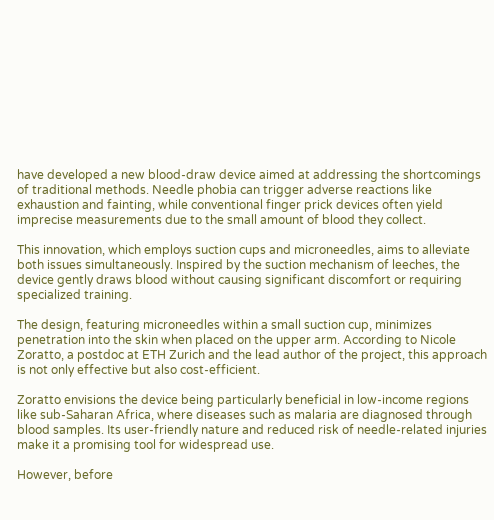have developed a new blood-draw device aimed at addressing the shortcomings of traditional methods. Needle phobia can trigger adverse reactions like exhaustion and fainting, while conventional finger prick devices often yield imprecise measurements due to the small amount of blood they collect.

This innovation, which employs suction cups and microneedles, aims to alleviate both issues simultaneously. Inspired by the suction mechanism of leeches, the device gently draws blood without causing significant discomfort or requiring specialized training.

The design, featuring microneedles within a small suction cup, minimizes penetration into the skin when placed on the upper arm. According to Nicole Zoratto, a postdoc at ETH Zurich and the lead author of the project, this approach is not only effective but also cost-efficient.

Zoratto envisions the device being particularly beneficial in low-income regions like sub-Saharan Africa, where diseases such as malaria are diagnosed through blood samples. Its user-friendly nature and reduced risk of needle-related injuries make it a promising tool for widespread use.

However, before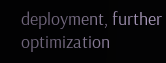deployment, further optimization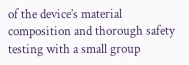of the device’s material composition and thorough safety testing with a small group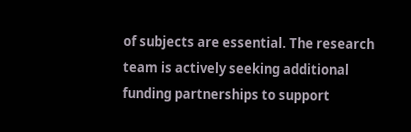of subjects are essential. The research team is actively seeking additional funding partnerships to support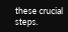these crucial steps.